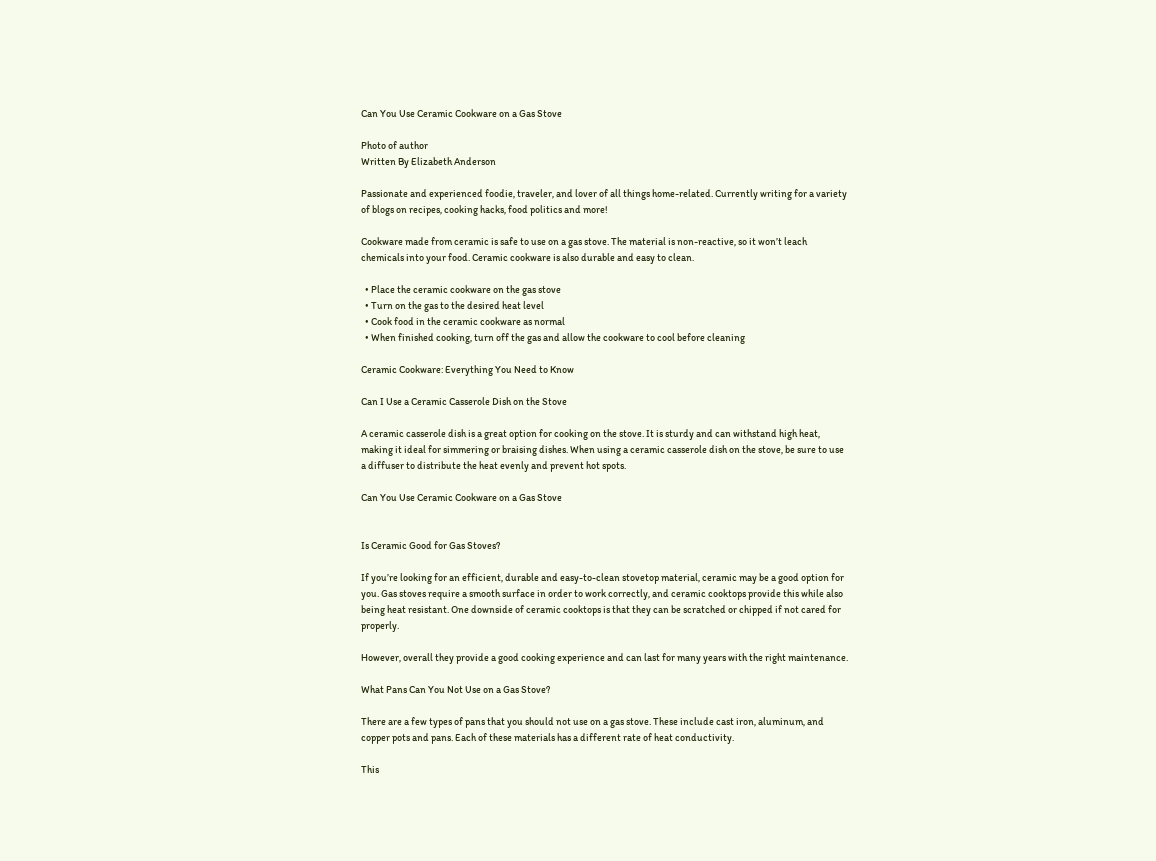Can You Use Ceramic Cookware on a Gas Stove

Photo of author
Written By Elizabeth Anderson

Passionate and experienced foodie, traveler, and lover of all things home-related. Currently writing for a variety of blogs on recipes, cooking hacks, food politics and more!

Cookware made from ceramic is safe to use on a gas stove. The material is non-reactive, so it won’t leach chemicals into your food. Ceramic cookware is also durable and easy to clean.

  • Place the ceramic cookware on the gas stove
  • Turn on the gas to the desired heat level
  • Cook food in the ceramic cookware as normal
  • When finished cooking, turn off the gas and allow the cookware to cool before cleaning

Ceramic Cookware: Everything You Need to Know

Can I Use a Ceramic Casserole Dish on the Stove

A ceramic casserole dish is a great option for cooking on the stove. It is sturdy and can withstand high heat, making it ideal for simmering or braising dishes. When using a ceramic casserole dish on the stove, be sure to use a diffuser to distribute the heat evenly and prevent hot spots.

Can You Use Ceramic Cookware on a Gas Stove


Is Ceramic Good for Gas Stoves?

If you’re looking for an efficient, durable and easy-to-clean stovetop material, ceramic may be a good option for you. Gas stoves require a smooth surface in order to work correctly, and ceramic cooktops provide this while also being heat resistant. One downside of ceramic cooktops is that they can be scratched or chipped if not cared for properly.

However, overall they provide a good cooking experience and can last for many years with the right maintenance.

What Pans Can You Not Use on a Gas Stove?

There are a few types of pans that you should not use on a gas stove. These include cast iron, aluminum, and copper pots and pans. Each of these materials has a different rate of heat conductivity.

This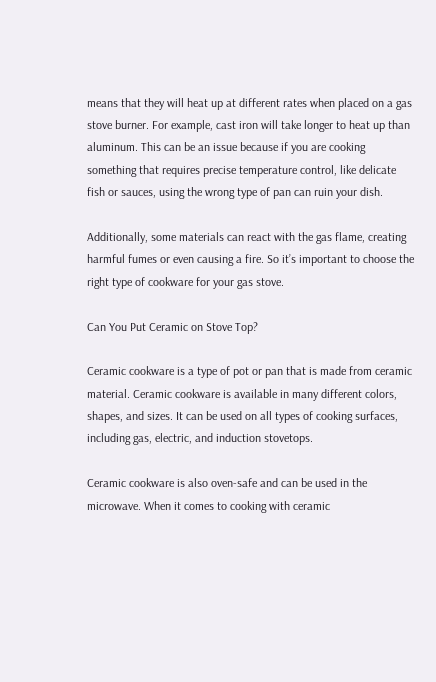means that they will heat up at different rates when placed on a gas stove burner. For example, cast iron will take longer to heat up than aluminum. This can be an issue because if you are cooking something that requires precise temperature control, like delicate fish or sauces, using the wrong type of pan can ruin your dish.

Additionally, some materials can react with the gas flame, creating harmful fumes or even causing a fire. So it’s important to choose the right type of cookware for your gas stove.

Can You Put Ceramic on Stove Top?

Ceramic cookware is a type of pot or pan that is made from ceramic material. Ceramic cookware is available in many different colors, shapes, and sizes. It can be used on all types of cooking surfaces, including gas, electric, and induction stovetops.

Ceramic cookware is also oven-safe and can be used in the microwave. When it comes to cooking with ceramic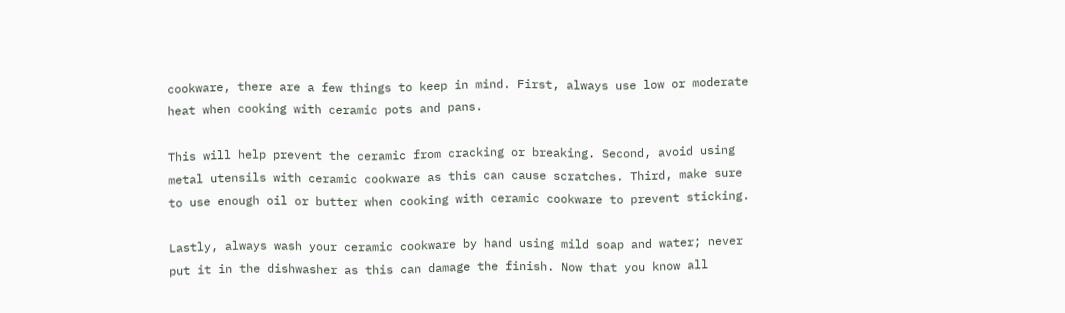cookware, there are a few things to keep in mind. First, always use low or moderate heat when cooking with ceramic pots and pans.

This will help prevent the ceramic from cracking or breaking. Second, avoid using metal utensils with ceramic cookware as this can cause scratches. Third, make sure to use enough oil or butter when cooking with ceramic cookware to prevent sticking.

Lastly, always wash your ceramic cookware by hand using mild soap and water; never put it in the dishwasher as this can damage the finish. Now that you know all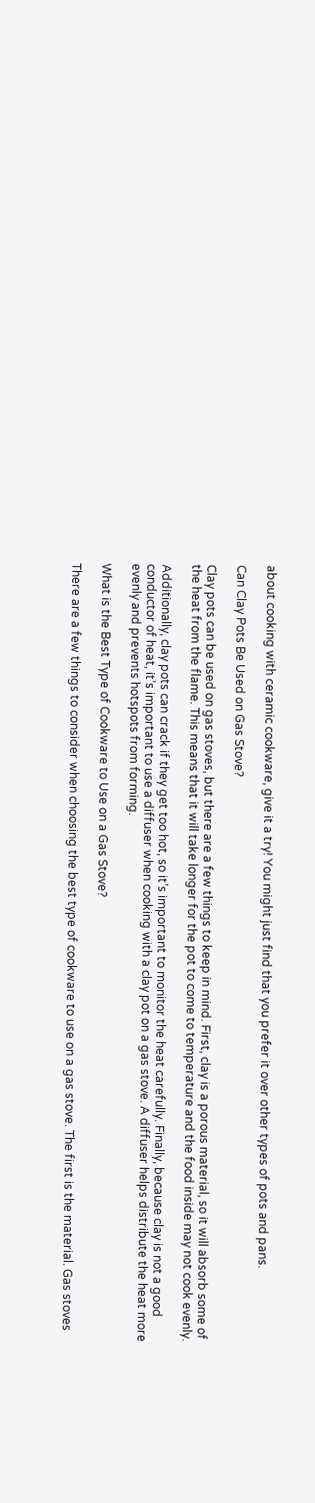about cooking with ceramic cookware, give it a try! You might just find that you prefer it over other types of pots and pans.

Can Clay Pots Be Used on Gas Stove?

Clay pots can be used on gas stoves, but there are a few things to keep in mind. First, clay is a porous material, so it will absorb some of the heat from the flame. This means that it will take longer for the pot to come to temperature and the food inside may not cook evenly.

Additionally, clay pots can crack if they get too hot, so it’s important to monitor the heat carefully. Finally, because clay is not a good conductor of heat, it’s important to use a diffuser when cooking with a clay pot on a gas stove. A diffuser helps distribute the heat more evenly and prevents hotspots from forming.

What is the Best Type of Cookware to Use on a Gas Stove?

There are a few things to consider when choosing the best type of cookware to use on a gas stove. The first is the material. Gas stoves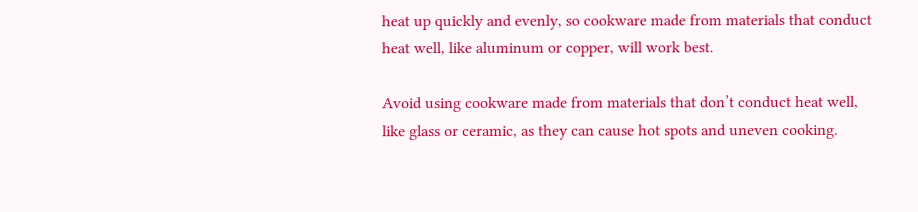heat up quickly and evenly, so cookware made from materials that conduct heat well, like aluminum or copper, will work best.

Avoid using cookware made from materials that don’t conduct heat well, like glass or ceramic, as they can cause hot spots and uneven cooking.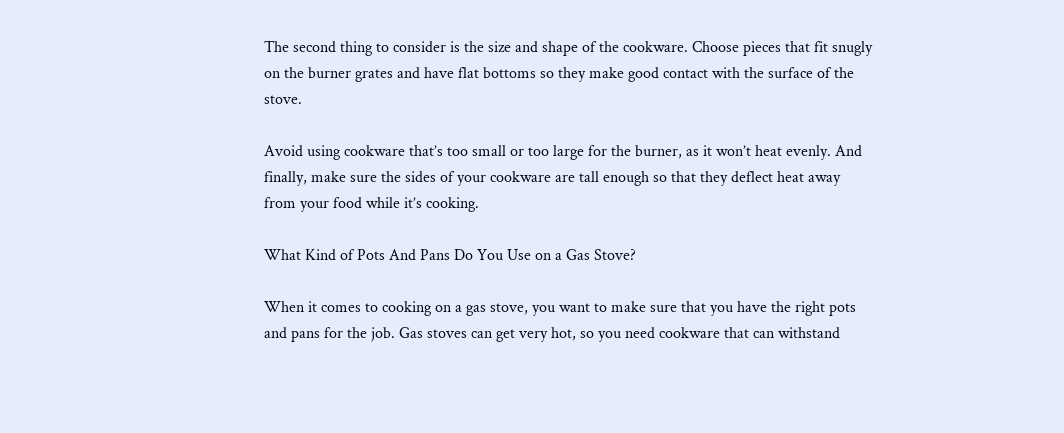The second thing to consider is the size and shape of the cookware. Choose pieces that fit snugly on the burner grates and have flat bottoms so they make good contact with the surface of the stove.

Avoid using cookware that’s too small or too large for the burner, as it won’t heat evenly. And finally, make sure the sides of your cookware are tall enough so that they deflect heat away from your food while it’s cooking.

What Kind of Pots And Pans Do You Use on a Gas Stove?

When it comes to cooking on a gas stove, you want to make sure that you have the right pots and pans for the job. Gas stoves can get very hot, so you need cookware that can withstand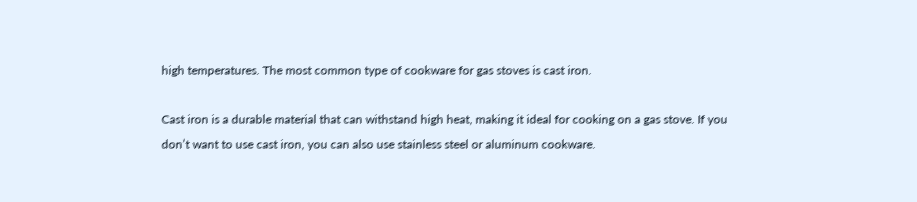high temperatures. The most common type of cookware for gas stoves is cast iron.

Cast iron is a durable material that can withstand high heat, making it ideal for cooking on a gas stove. If you don’t want to use cast iron, you can also use stainless steel or aluminum cookware.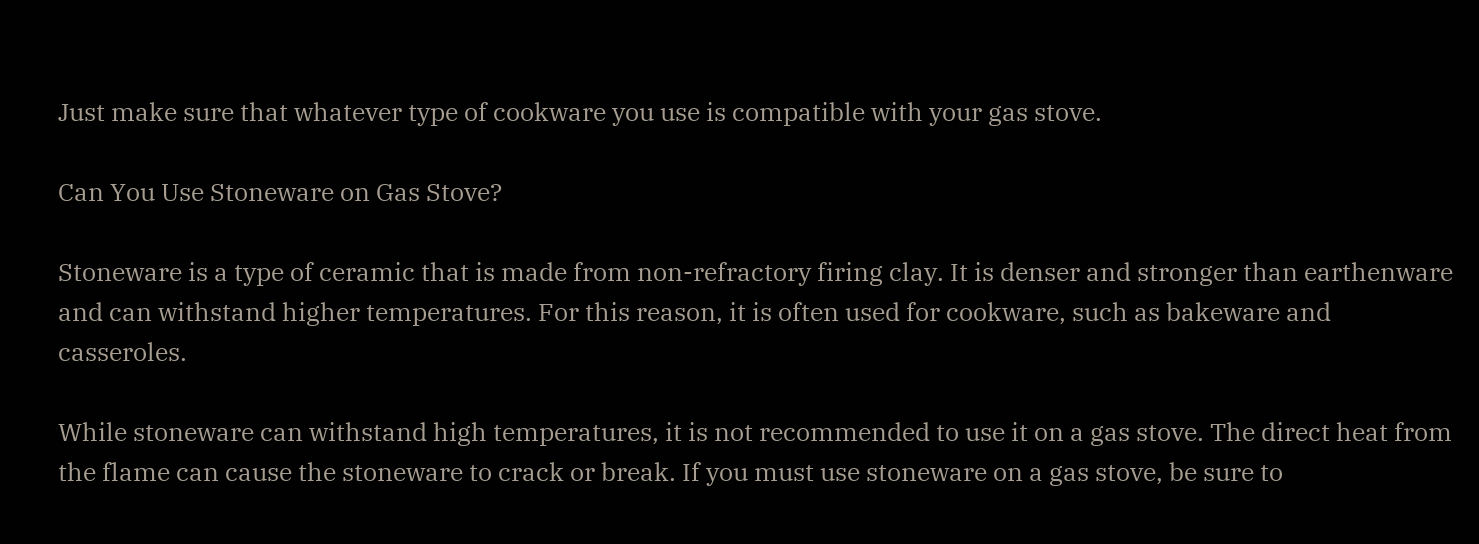Just make sure that whatever type of cookware you use is compatible with your gas stove.

Can You Use Stoneware on Gas Stove?

Stoneware is a type of ceramic that is made from non-refractory firing clay. It is denser and stronger than earthenware and can withstand higher temperatures. For this reason, it is often used for cookware, such as bakeware and casseroles.

While stoneware can withstand high temperatures, it is not recommended to use it on a gas stove. The direct heat from the flame can cause the stoneware to crack or break. If you must use stoneware on a gas stove, be sure to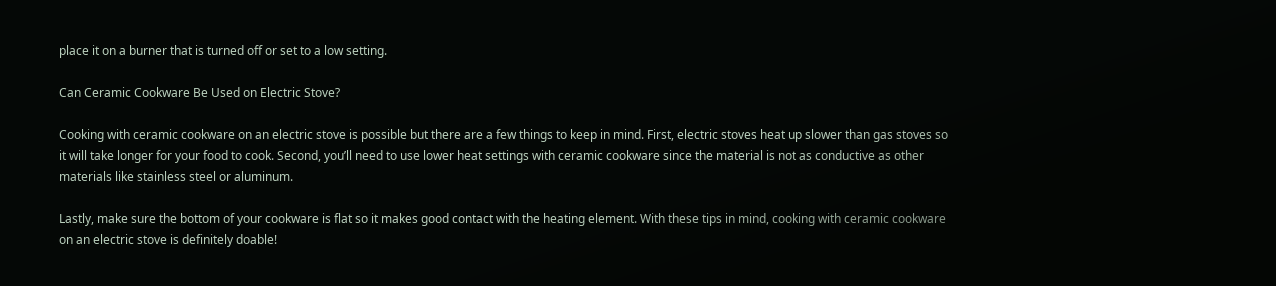place it on a burner that is turned off or set to a low setting.

Can Ceramic Cookware Be Used on Electric Stove?

Cooking with ceramic cookware on an electric stove is possible but there are a few things to keep in mind. First, electric stoves heat up slower than gas stoves so it will take longer for your food to cook. Second, you’ll need to use lower heat settings with ceramic cookware since the material is not as conductive as other materials like stainless steel or aluminum.

Lastly, make sure the bottom of your cookware is flat so it makes good contact with the heating element. With these tips in mind, cooking with ceramic cookware on an electric stove is definitely doable!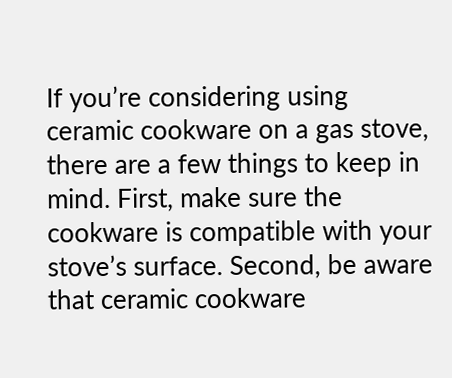If you’re considering using ceramic cookware on a gas stove, there are a few things to keep in mind. First, make sure the cookware is compatible with your stove’s surface. Second, be aware that ceramic cookware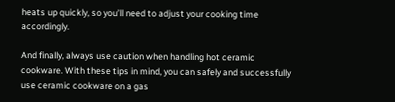heats up quickly, so you’ll need to adjust your cooking time accordingly.

And finally, always use caution when handling hot ceramic cookware. With these tips in mind, you can safely and successfully use ceramic cookware on a gas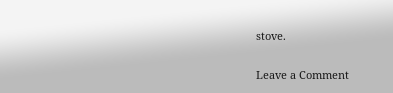stove.

Leave a Comment